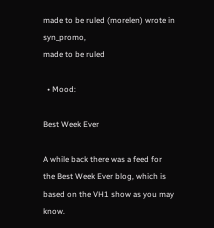made to be ruled (morelen) wrote in syn_promo,
made to be ruled

  • Mood:

Best Week Ever

A while back there was a feed for the Best Week Ever blog, which is based on the VH1 show as you may know.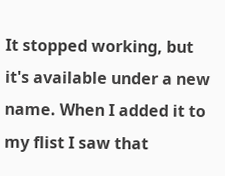It stopped working, but it's available under a new name. When I added it to my flist I saw that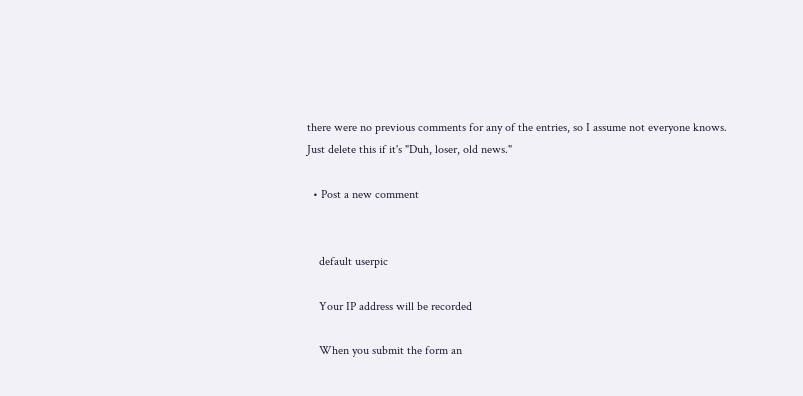there were no previous comments for any of the entries, so I assume not everyone knows. Just delete this if it's "Duh, loser, old news."

  • Post a new comment


    default userpic

    Your IP address will be recorded

    When you submit the form an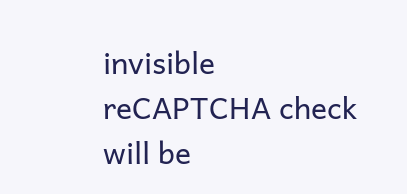invisible reCAPTCHA check will be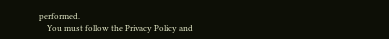performed.
    You must follow the Privacy Policy and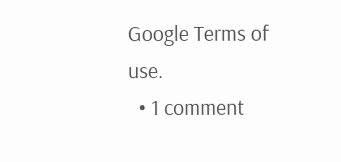Google Terms of use.
  • 1 comment